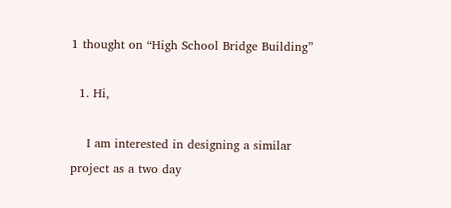1 thought on “High School Bridge Building”

  1. Hi,

    I am interested in designing a similar project as a two day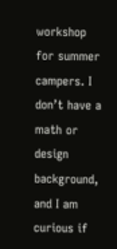workshop for summer campers. I don’t have a math or design background, and I am curious if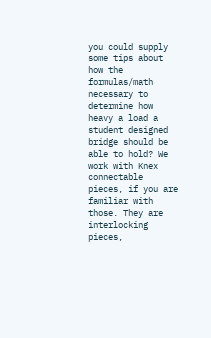you could supply some tips about how the formulas/math necessary to determine how heavy a load a student designed bridge should be able to hold? We work with Knex connectable pieces, if you are familiar with those. They are interlocking pieces,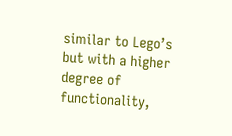similar to Lego’s but with a higher degree of functionality,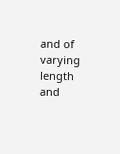and of varying length and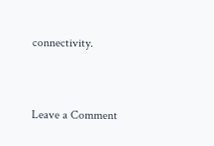connectivity.



Leave a Comment